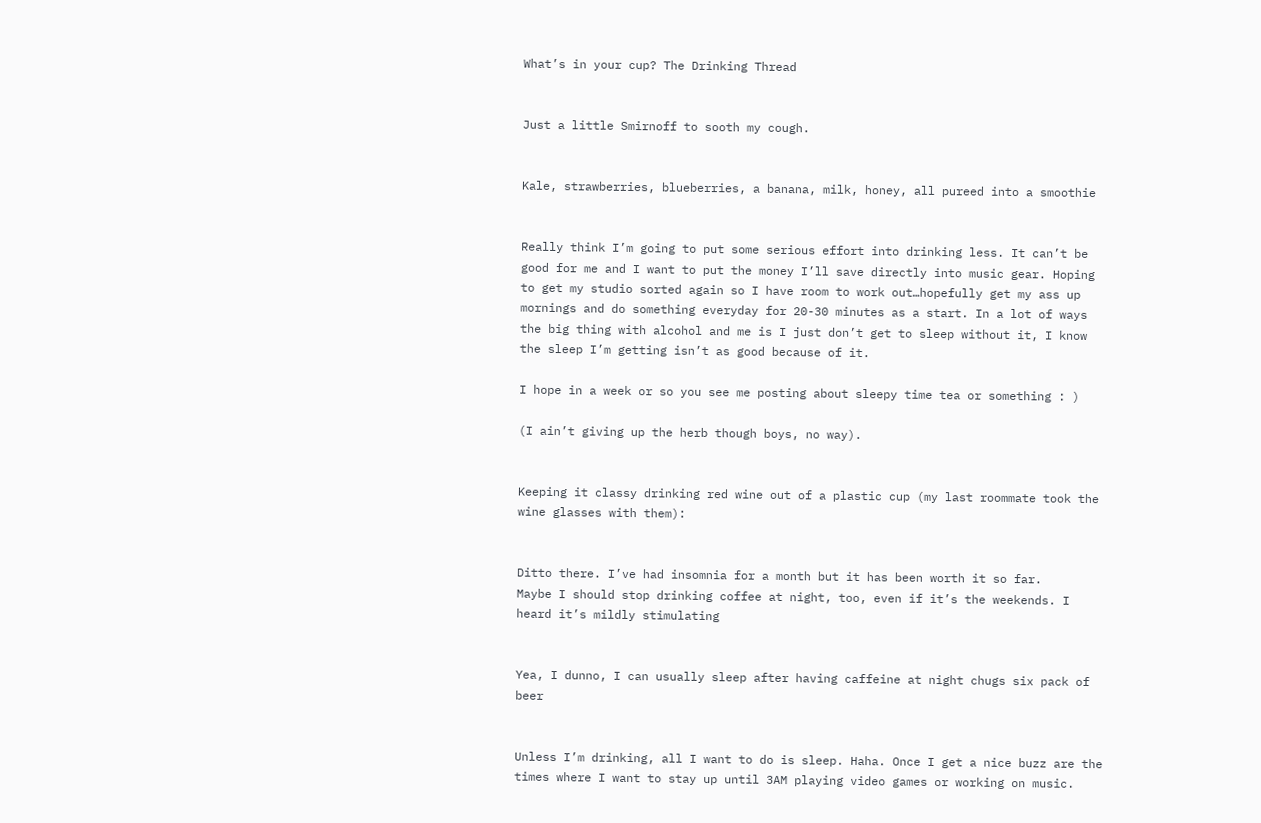What’s in your cup? The Drinking Thread


Just a little Smirnoff to sooth my cough.


Kale, strawberries, blueberries, a banana, milk, honey, all pureed into a smoothie


Really think I’m going to put some serious effort into drinking less. It can’t be good for me and I want to put the money I’ll save directly into music gear. Hoping to get my studio sorted again so I have room to work out…hopefully get my ass up mornings and do something everyday for 20-30 minutes as a start. In a lot of ways the big thing with alcohol and me is I just don’t get to sleep without it, I know the sleep I’m getting isn’t as good because of it.

I hope in a week or so you see me posting about sleepy time tea or something : )

(I ain’t giving up the herb though boys, no way).


Keeping it classy drinking red wine out of a plastic cup (my last roommate took the wine glasses with them):


Ditto there. I’ve had insomnia for a month but it has been worth it so far.
Maybe I should stop drinking coffee at night, too, even if it’s the weekends. I heard it’s mildly stimulating


Yea, I dunno, I can usually sleep after having caffeine at night chugs six pack of beer


Unless I’m drinking, all I want to do is sleep. Haha. Once I get a nice buzz are the times where I want to stay up until 3AM playing video games or working on music.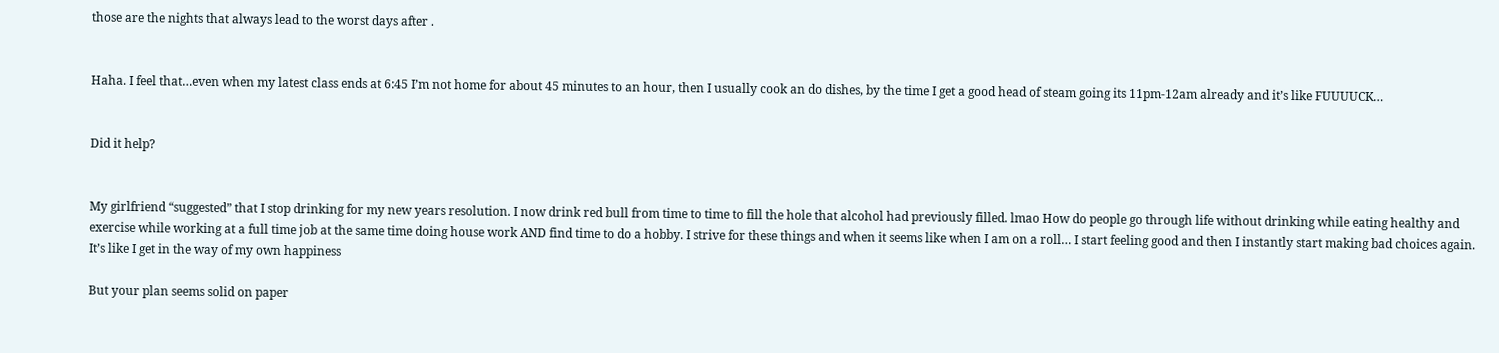those are the nights that always lead to the worst days after .


Haha. I feel that…even when my latest class ends at 6:45 I’m not home for about 45 minutes to an hour, then I usually cook an do dishes, by the time I get a good head of steam going its 11pm-12am already and it’s like FUUUUCK…


Did it help?


My girlfriend “suggested” that I stop drinking for my new years resolution. I now drink red bull from time to time to fill the hole that alcohol had previously filled. lmao How do people go through life without drinking while eating healthy and exercise while working at a full time job at the same time doing house work AND find time to do a hobby. I strive for these things and when it seems like when I am on a roll… I start feeling good and then I instantly start making bad choices again. It’s like I get in the way of my own happiness

But your plan seems solid on paper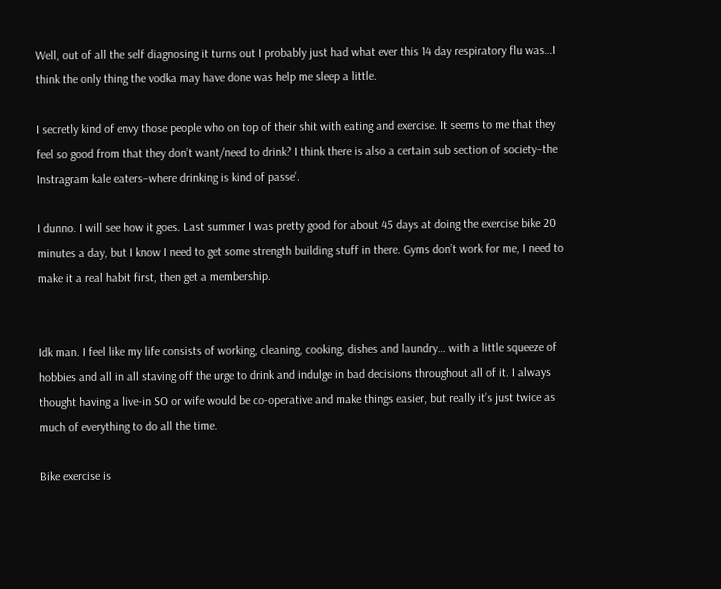Well, out of all the self diagnosing it turns out I probably just had what ever this 14 day respiratory flu was…I think the only thing the vodka may have done was help me sleep a little.

I secretly kind of envy those people who on top of their shit with eating and exercise. It seems to me that they feel so good from that they don’t want/need to drink? I think there is also a certain sub section of society–the Instragram kale eaters–where drinking is kind of passe’.

I dunno. I will see how it goes. Last summer I was pretty good for about 45 days at doing the exercise bike 20 minutes a day, but I know I need to get some strength building stuff in there. Gyms don’t work for me, I need to make it a real habit first, then get a membership.


Idk man. I feel like my life consists of working, cleaning, cooking, dishes and laundry… with a little squeeze of hobbies and all in all staving off the urge to drink and indulge in bad decisions throughout all of it. I always thought having a live-in SO or wife would be co-operative and make things easier, but really it’s just twice as much of everything to do all the time.

Bike exercise is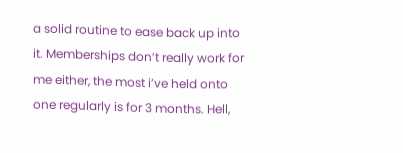a solid routine to ease back up into it. Memberships don’t really work for me either, the most i’ve held onto one regularly is for 3 months. Hell,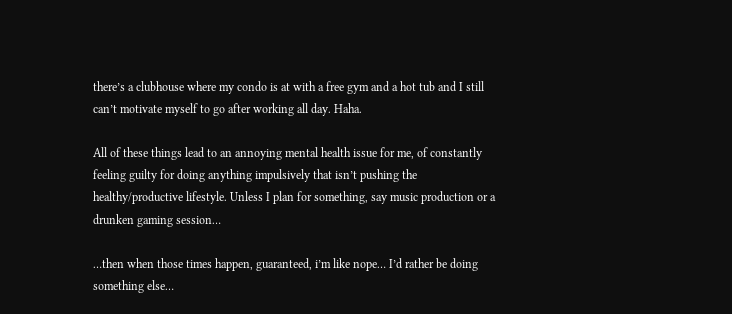there’s a clubhouse where my condo is at with a free gym and a hot tub and I still can’t motivate myself to go after working all day. Haha.

All of these things lead to an annoying mental health issue for me, of constantly feeling guilty for doing anything impulsively that isn’t pushing the healthy/productive lifestyle. Unless I plan for something, say music production or a drunken gaming session…

…then when those times happen, guaranteed, i’m like nope… I’d rather be doing something else…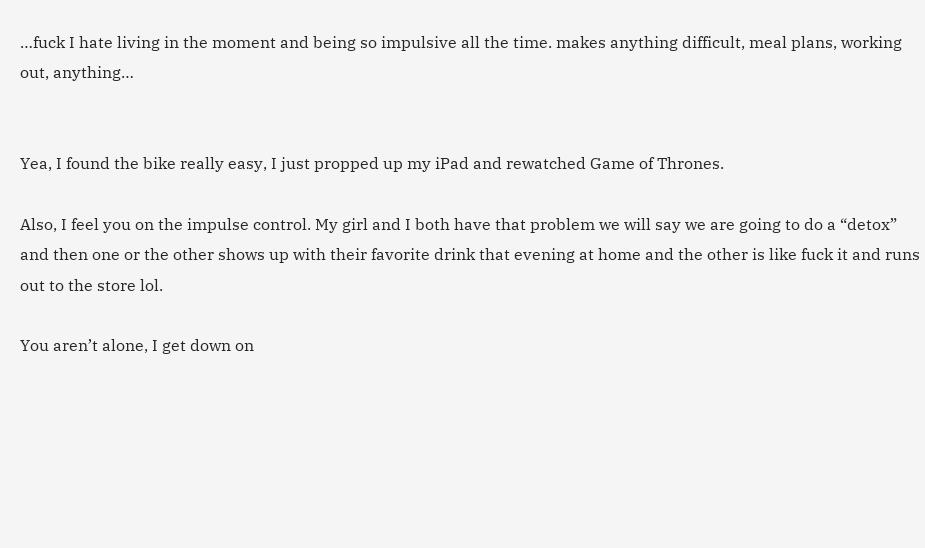…fuck I hate living in the moment and being so impulsive all the time. makes anything difficult, meal plans, working out, anything…


Yea, I found the bike really easy, I just propped up my iPad and rewatched Game of Thrones.

Also, I feel you on the impulse control. My girl and I both have that problem we will say we are going to do a “detox” and then one or the other shows up with their favorite drink that evening at home and the other is like fuck it and runs out to the store lol.

You aren’t alone, I get down on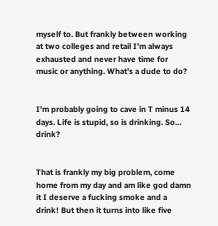myself to. But frankly between working at two colleges and retail I’m always exhausted and never have time for music or anything. What’s a dude to do?


I’m probably going to cave in T minus 14 days. Life is stupid, so is drinking. So… drink?


That is frankly my big problem, come home from my day and am like god damn it I deserve a fucking smoke and a drink! But then it turns into like five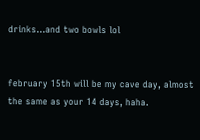drinks…and two bowls lol


february 15th will be my cave day, almost the same as your 14 days, haha.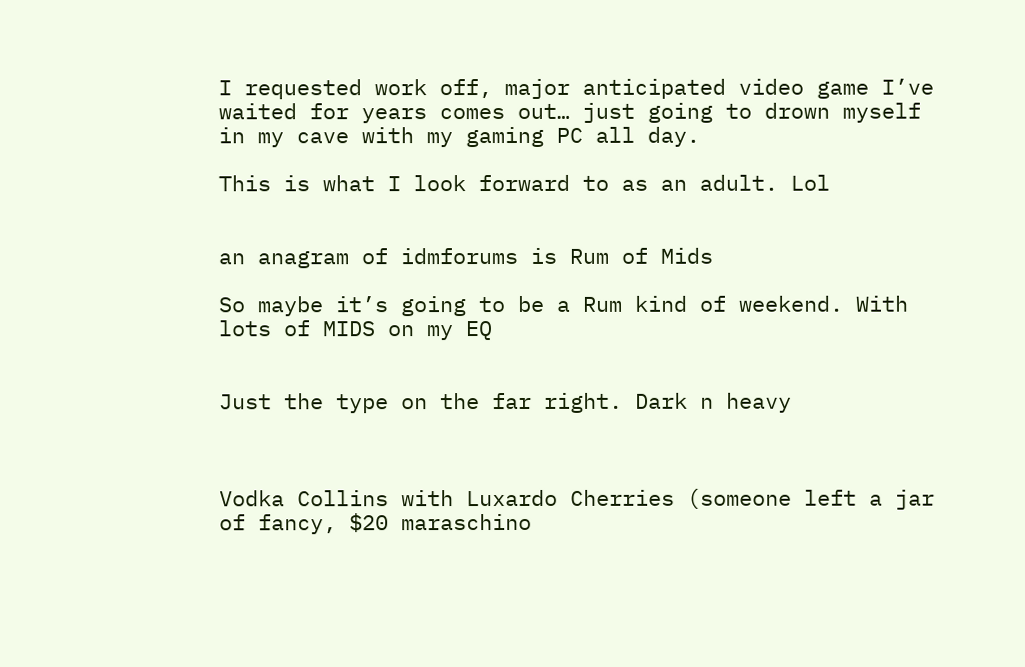I requested work off, major anticipated video game I’ve waited for years comes out… just going to drown myself in my cave with my gaming PC all day.

This is what I look forward to as an adult. Lol


an anagram of idmforums is Rum of Mids

So maybe it’s going to be a Rum kind of weekend. With lots of MIDS on my EQ


Just the type on the far right. Dark n heavy



Vodka Collins with Luxardo Cherries (someone left a jar of fancy, $20 maraschino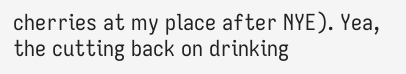cherries at my place after NYE). Yea, the cutting back on drinking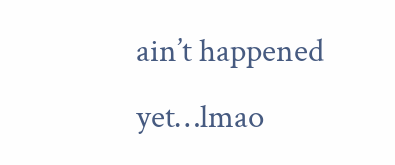ain’t happened yet…lmao